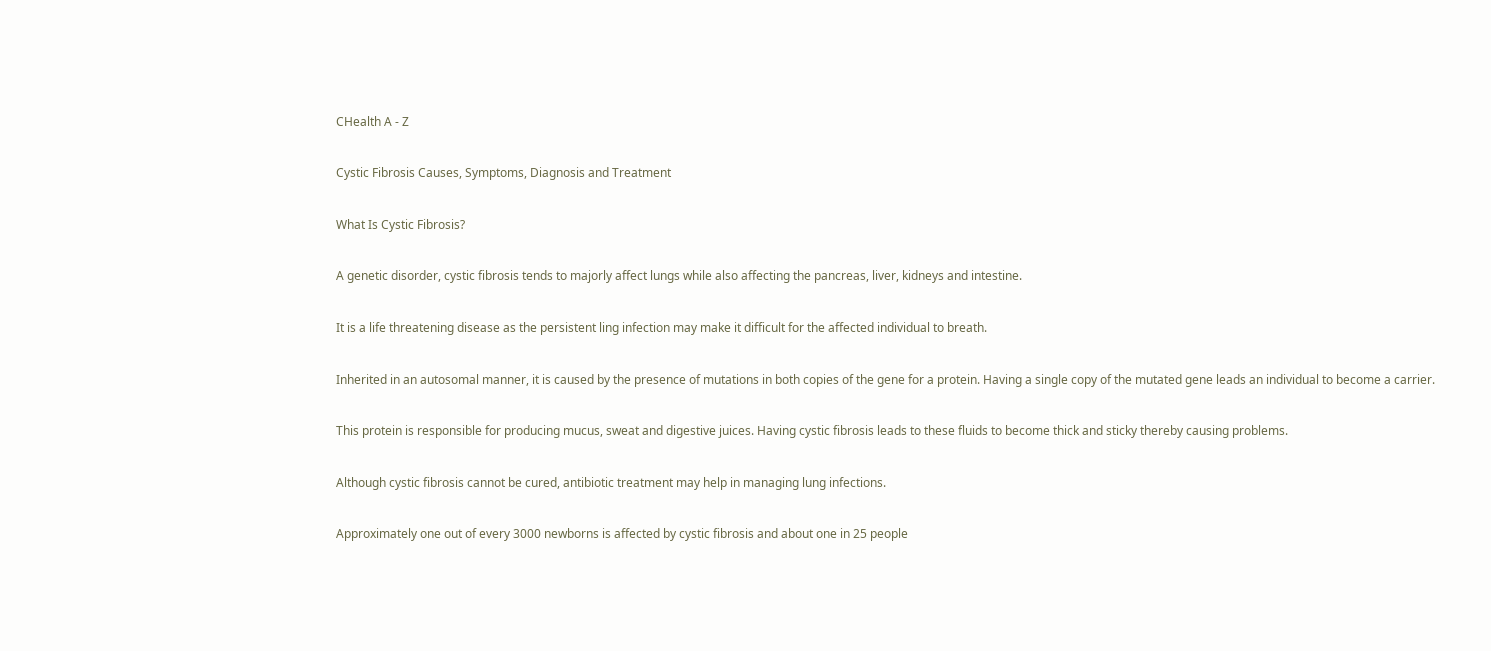CHealth A - Z

Cystic Fibrosis Causes, Symptoms, Diagnosis and Treatment

What Is Cystic Fibrosis?

A genetic disorder, cystic fibrosis tends to majorly affect lungs while also affecting the pancreas, liver, kidneys and intestine.

It is a life threatening disease as the persistent ling infection may make it difficult for the affected individual to breath.

Inherited in an autosomal manner, it is caused by the presence of mutations in both copies of the gene for a protein. Having a single copy of the mutated gene leads an individual to become a carrier.

This protein is responsible for producing mucus, sweat and digestive juices. Having cystic fibrosis leads to these fluids to become thick and sticky thereby causing problems.

Although cystic fibrosis cannot be cured, antibiotic treatment may help in managing lung infections.

Approximately one out of every 3000 newborns is affected by cystic fibrosis and about one in 25 people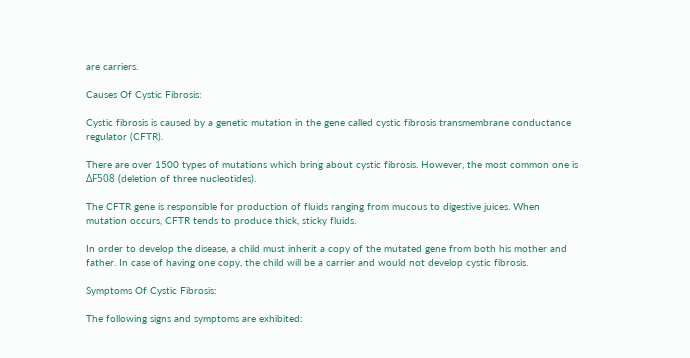are carriers.

Causes Of Cystic Fibrosis:

Cystic fibrosis is caused by a genetic mutation in the gene called cystic fibrosis transmembrane conductance regulator (CFTR).

There are over 1500 types of mutations which bring about cystic fibrosis. However, the most common one is ΔF508 (deletion of three nucleotides).

The CFTR gene is responsible for production of fluids ranging from mucous to digestive juices. When mutation occurs, CFTR tends to produce thick, sticky fluids.

In order to develop the disease, a child must inherit a copy of the mutated gene from both his mother and father. In case of having one copy, the child will be a carrier and would not develop cystic fibrosis.

Symptoms Of Cystic Fibrosis:

The following signs and symptoms are exhibited: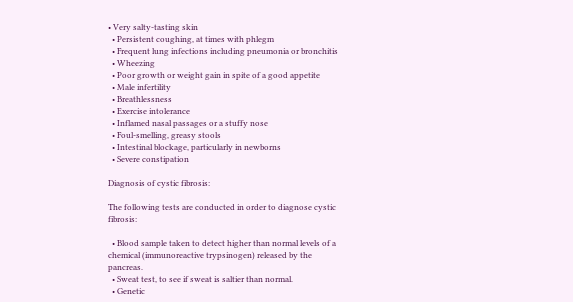• Very salty-tasting skin
  • Persistent coughing, at times with phlegm
  • Frequent lung infections including pneumonia or bronchitis
  • Wheezing
  • Poor growth or weight gain in spite of a good appetite
  • Male infertility
  • Breathlessness
  • Exercise intolerance
  • Inflamed nasal passages or a stuffy nose
  • Foul-smelling, greasy stools
  • Intestinal blockage, particularly in newborns
  • Severe constipation

Diagnosis of cystic fibrosis:

The following tests are conducted in order to diagnose cystic fibrosis:

  • Blood sample taken to detect higher than normal levels of a chemical (immunoreactive trypsinogen) released by the pancreas.
  • Sweat test, to see if sweat is saltier than normal.
  • Genetic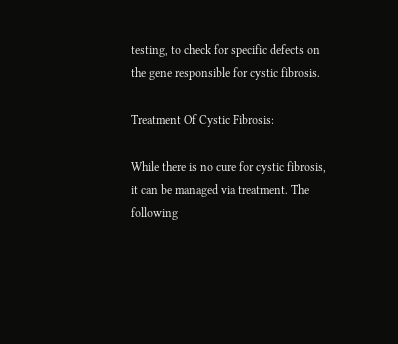testing, to check for specific defects on the gene responsible for cystic fibrosis.

Treatment Of Cystic Fibrosis:

While there is no cure for cystic fibrosis, it can be managed via treatment. The following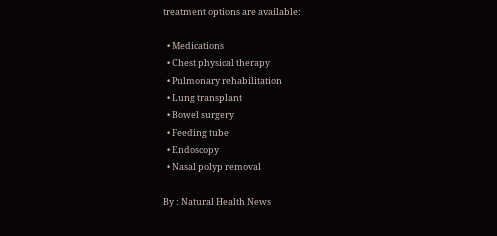treatment options are available:

  • Medications
  • Chest physical therapy
  • Pulmonary rehabilitation
  • Lung transplant
  • Bowel surgery
  • Feeding tube
  • Endoscopy
  • Nasal polyp removal

By : Natural Health News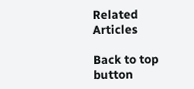Related Articles

Back to top button